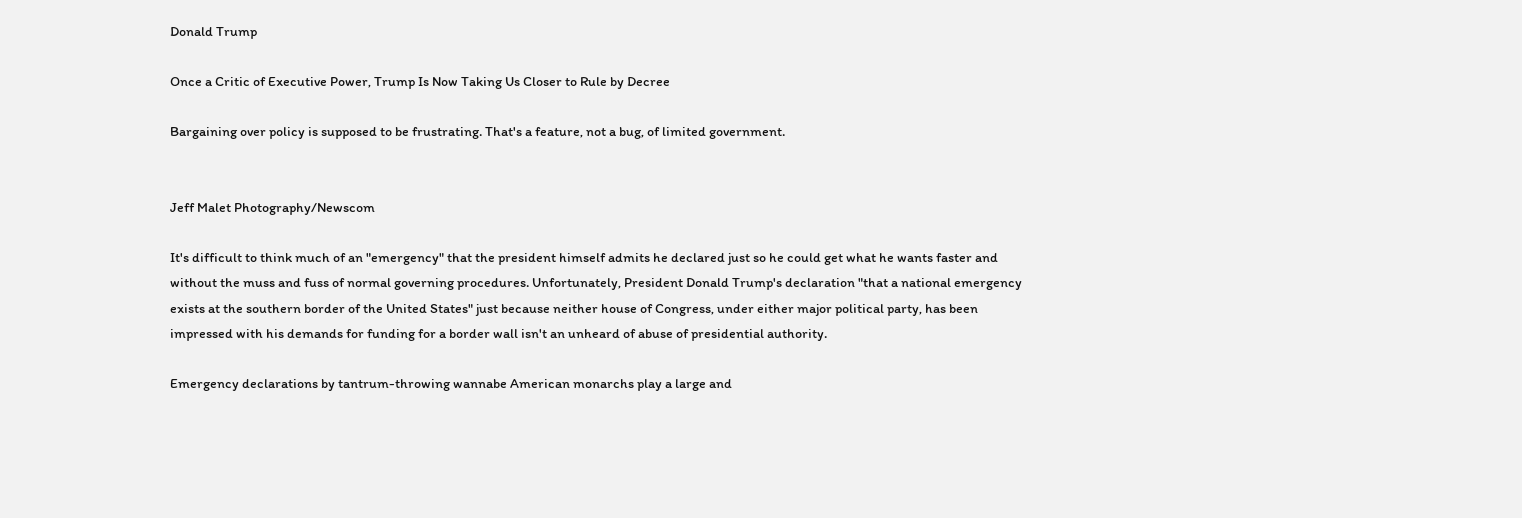Donald Trump

Once a Critic of Executive Power, Trump Is Now Taking Us Closer to Rule by Decree

Bargaining over policy is supposed to be frustrating. That's a feature, not a bug, of limited government.


Jeff Malet Photography/Newscom

It's difficult to think much of an "emergency" that the president himself admits he declared just so he could get what he wants faster and without the muss and fuss of normal governing procedures. Unfortunately, President Donald Trump's declaration "that a national emergency exists at the southern border of the United States" just because neither house of Congress, under either major political party, has been impressed with his demands for funding for a border wall isn't an unheard of abuse of presidential authority.

Emergency declarations by tantrum-throwing wannabe American monarchs play a large and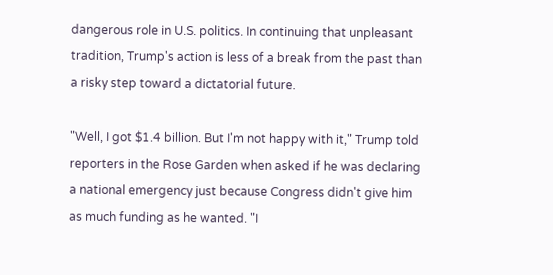dangerous role in U.S. politics. In continuing that unpleasant tradition, Trump's action is less of a break from the past than a risky step toward a dictatorial future.

"Well, I got $1.4 billion. But I'm not happy with it," Trump told reporters in the Rose Garden when asked if he was declaring a national emergency just because Congress didn't give him as much funding as he wanted. "I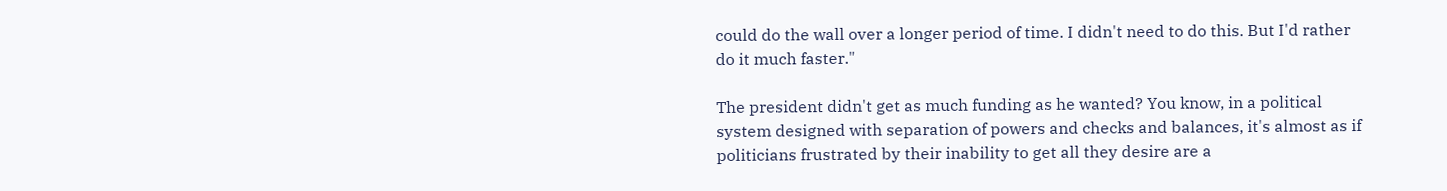could do the wall over a longer period of time. I didn't need to do this. But I'd rather do it much faster."

The president didn't get as much funding as he wanted? You know, in a political system designed with separation of powers and checks and balances, it's almost as if politicians frustrated by their inability to get all they desire are a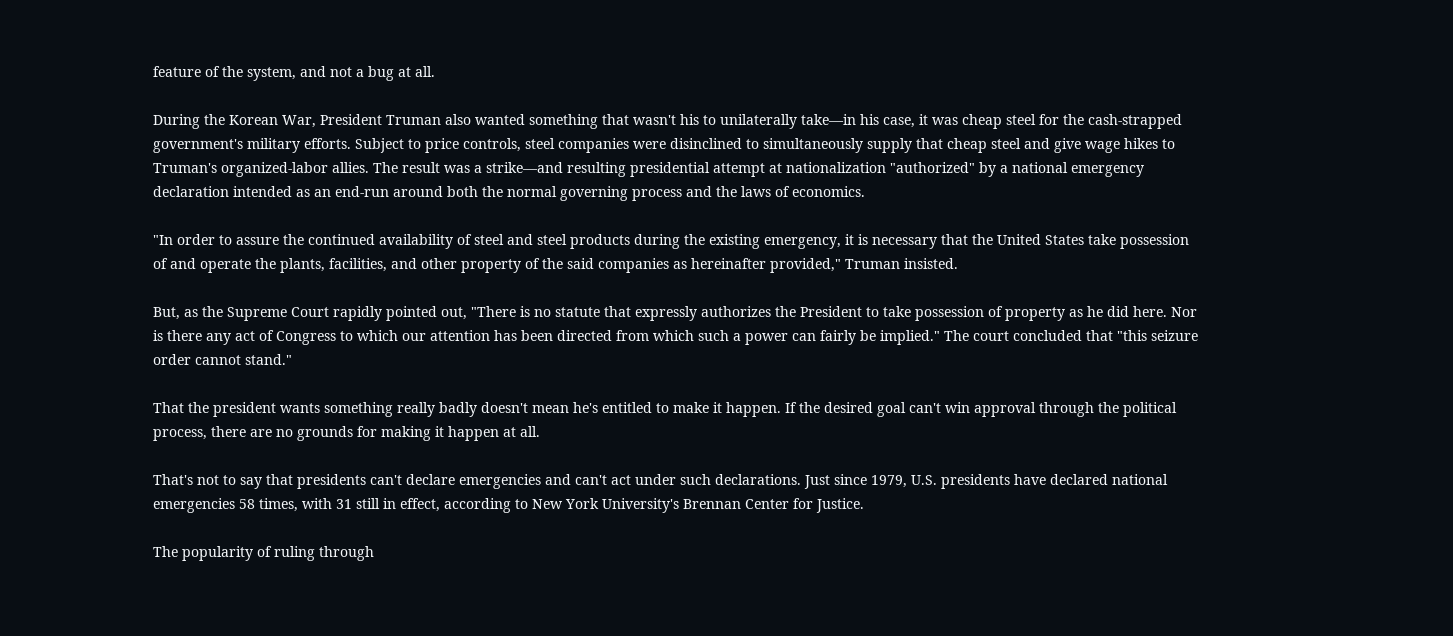feature of the system, and not a bug at all.

During the Korean War, President Truman also wanted something that wasn't his to unilaterally take—in his case, it was cheap steel for the cash-strapped government's military efforts. Subject to price controls, steel companies were disinclined to simultaneously supply that cheap steel and give wage hikes to Truman's organized-labor allies. The result was a strike—and resulting presidential attempt at nationalization "authorized" by a national emergency declaration intended as an end-run around both the normal governing process and the laws of economics.

"In order to assure the continued availability of steel and steel products during the existing emergency, it is necessary that the United States take possession of and operate the plants, facilities, and other property of the said companies as hereinafter provided," Truman insisted.

But, as the Supreme Court rapidly pointed out, "There is no statute that expressly authorizes the President to take possession of property as he did here. Nor is there any act of Congress to which our attention has been directed from which such a power can fairly be implied." The court concluded that "this seizure order cannot stand."

That the president wants something really badly doesn't mean he's entitled to make it happen. If the desired goal can't win approval through the political process, there are no grounds for making it happen at all.

That's not to say that presidents can't declare emergencies and can't act under such declarations. Just since 1979, U.S. presidents have declared national emergencies 58 times, with 31 still in effect, according to New York University's Brennan Center for Justice.

The popularity of ruling through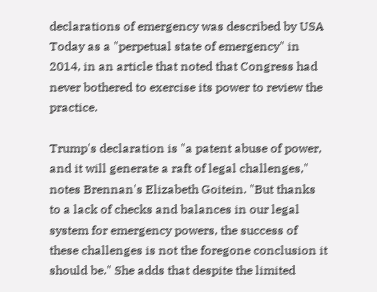declarations of emergency was described by USA Today as a "perpetual state of emergency" in 2014, in an article that noted that Congress had never bothered to exercise its power to review the practice.

Trump's declaration is "a patent abuse of power, and it will generate a raft of legal challenges," notes Brennan's Elizabeth Goitein. "But thanks to a lack of checks and balances in our legal system for emergency powers, the success of these challenges is not the foregone conclusion it should be." She adds that despite the limited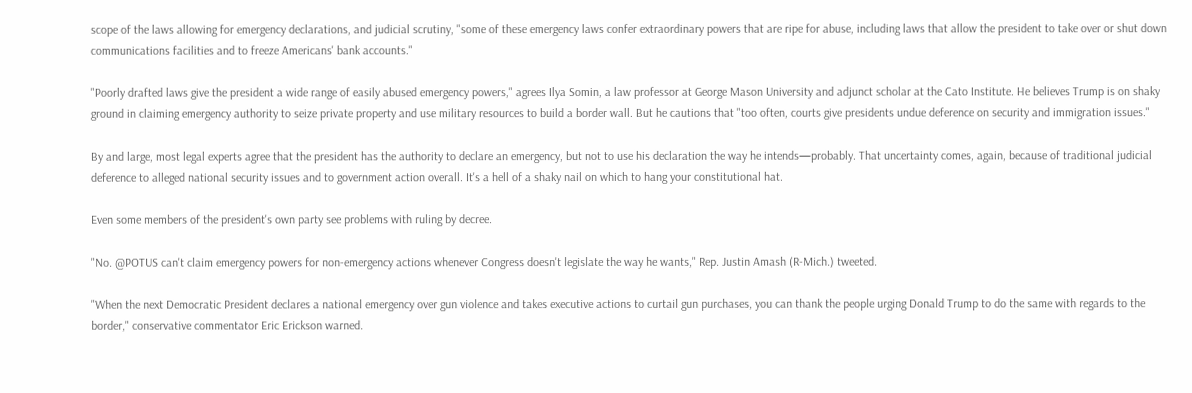scope of the laws allowing for emergency declarations, and judicial scrutiny, "some of these emergency laws confer extraordinary powers that are ripe for abuse, including laws that allow the president to take over or shut down communications facilities and to freeze Americans' bank accounts."

"Poorly drafted laws give the president a wide range of easily abused emergency powers," agrees Ilya Somin, a law professor at George Mason University and adjunct scholar at the Cato Institute. He believes Trump is on shaky ground in claiming emergency authority to seize private property and use military resources to build a border wall. But he cautions that "too often, courts give presidents undue deference on security and immigration issues."

By and large, most legal experts agree that the president has the authority to declare an emergency, but not to use his declaration the way he intends—probably. That uncertainty comes, again, because of traditional judicial deference to alleged national security issues and to government action overall. It's a hell of a shaky nail on which to hang your constitutional hat.

Even some members of the president's own party see problems with ruling by decree.

"No. @POTUS can't claim emergency powers for non-emergency actions whenever Congress doesn't legislate the way he wants," Rep. Justin Amash (R-Mich.) tweeted.

"When the next Democratic President declares a national emergency over gun violence and takes executive actions to curtail gun purchases, you can thank the people urging Donald Trump to do the same with regards to the border," conservative commentator Eric Erickson warned.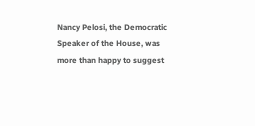Nancy Pelosi, the Democratic Speaker of the House, was more than happy to suggest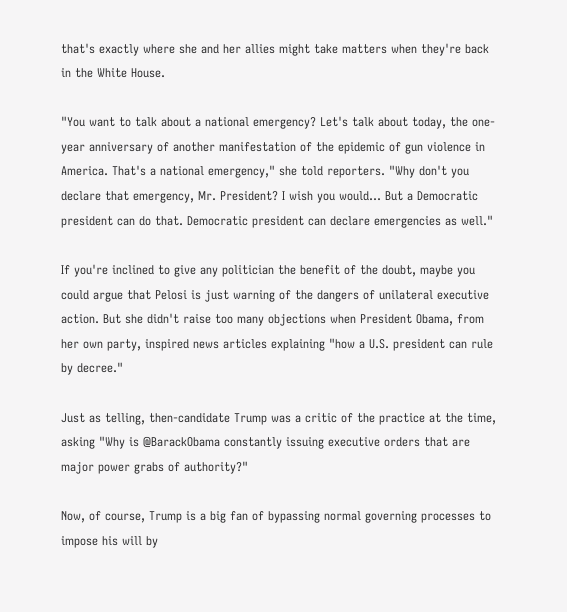that's exactly where she and her allies might take matters when they're back in the White House.

"You want to talk about a national emergency? Let's talk about today, the one-year anniversary of another manifestation of the epidemic of gun violence in America. That's a national emergency," she told reporters. "Why don't you declare that emergency, Mr. President? I wish you would… But a Democratic president can do that. Democratic president can declare emergencies as well."

If you're inclined to give any politician the benefit of the doubt, maybe you could argue that Pelosi is just warning of the dangers of unilateral executive action. But she didn't raise too many objections when President Obama, from her own party, inspired news articles explaining "how a U.S. president can rule by decree."

Just as telling, then-candidate Trump was a critic of the practice at the time, asking "Why is @BarackObama constantly issuing executive orders that are major power grabs of authority?"

Now, of course, Trump is a big fan of bypassing normal governing processes to impose his will by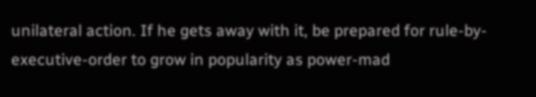unilateral action. If he gets away with it, be prepared for rule-by-executive-order to grow in popularity as power-mad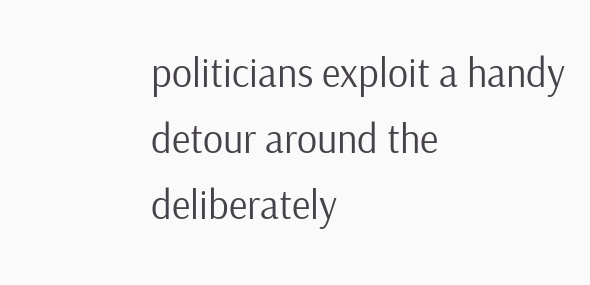politicians exploit a handy detour around the deliberately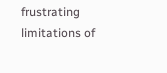frustrating limitations of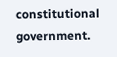constitutional government.